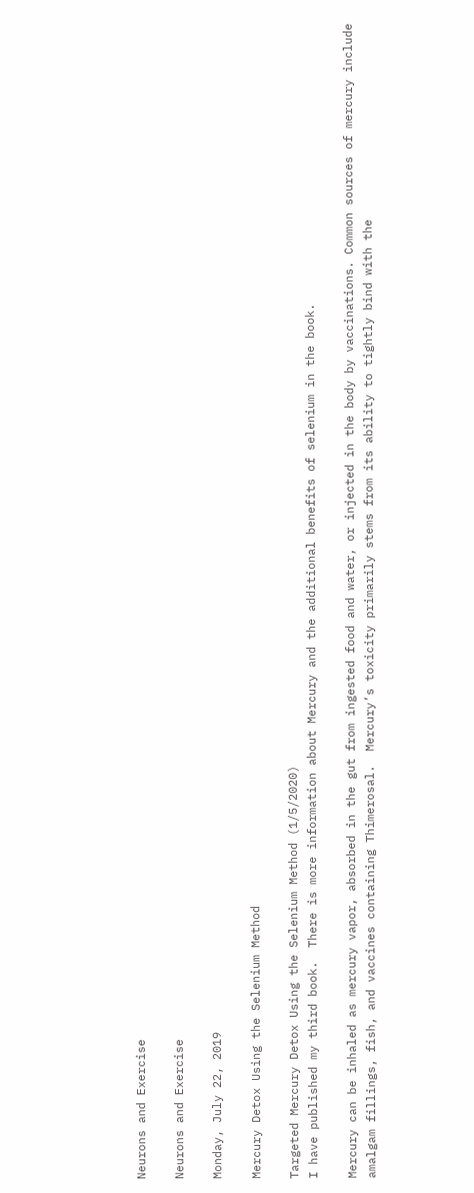Neurons and Exercise

Neurons and Exercise

Monday, July 22, 2019

Mercury Detox Using the Selenium Method

Targeted Mercury Detox Using the Selenium Method (1/5/2020)
I have published my third book.  There is more information about Mercury and the additional benefits of selenium in the book.

Mercury can be inhaled as mercury vapor, absorbed in the gut from ingested food and water, or injected in the body by vaccinations. Common sources of mercury include amalgam fillings, fish, and vaccines containing Thimerosal.  Mercury’s toxicity primarily stems from its ability to tightly bind with the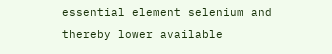essential element selenium and thereby lower available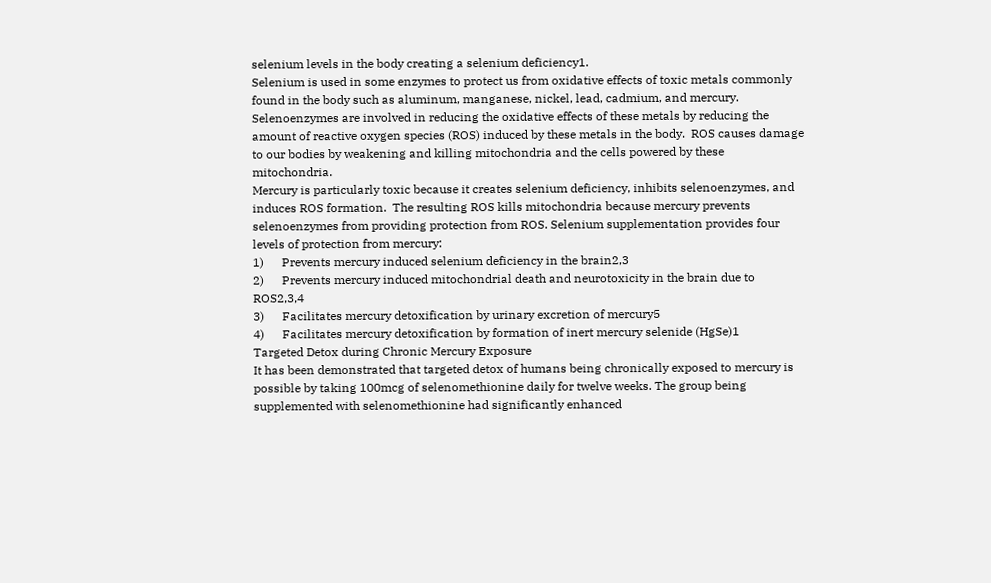selenium levels in the body creating a selenium deficiency1.
Selenium is used in some enzymes to protect us from oxidative effects of toxic metals commonly found in the body such as aluminum, manganese, nickel, lead, cadmium, and mercury. Selenoenzymes are involved in reducing the oxidative effects of these metals by reducing the amount of reactive oxygen species (ROS) induced by these metals in the body.  ROS causes damage to our bodies by weakening and killing mitochondria and the cells powered by these mitochondria.
Mercury is particularly toxic because it creates selenium deficiency, inhibits selenoenzymes, and induces ROS formation.  The resulting ROS kills mitochondria because mercury prevents selenoenzymes from providing protection from ROS. Selenium supplementation provides four levels of protection from mercury:
1)      Prevents mercury induced selenium deficiency in the brain2,3
2)      Prevents mercury induced mitochondrial death and neurotoxicity in the brain due to ROS2,3,4
3)      Facilitates mercury detoxification by urinary excretion of mercury5
4)      Facilitates mercury detoxification by formation of inert mercury selenide (HgSe)1
Targeted Detox during Chronic Mercury Exposure
It has been demonstrated that targeted detox of humans being chronically exposed to mercury is possible by taking 100mcg of selenomethionine daily for twelve weeks. The group being supplemented with selenomethionine had significantly enhanced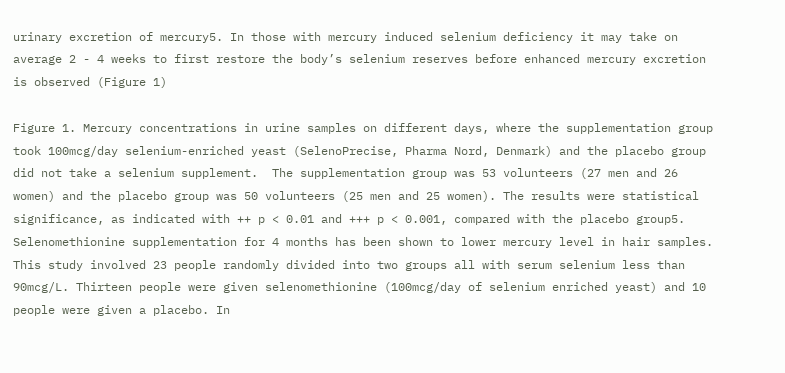urinary excretion of mercury5. In those with mercury induced selenium deficiency it may take on average 2 - 4 weeks to first restore the body’s selenium reserves before enhanced mercury excretion is observed (Figure 1)

Figure 1. Mercury concentrations in urine samples on different days, where the supplementation group took 100mcg/day selenium-enriched yeast (SelenoPrecise, Pharma Nord, Denmark) and the placebo group did not take a selenium supplement.  The supplementation group was 53 volunteers (27 men and 26 women) and the placebo group was 50 volunteers (25 men and 25 women). The results were statistical significance, as indicated with ++ p < 0.01 and +++ p < 0.001, compared with the placebo group5.
Selenomethionine supplementation for 4 months has been shown to lower mercury level in hair samples. This study involved 23 people randomly divided into two groups all with serum selenium less than 90mcg/L. Thirteen people were given selenomethionine (100mcg/day of selenium enriched yeast) and 10 people were given a placebo. In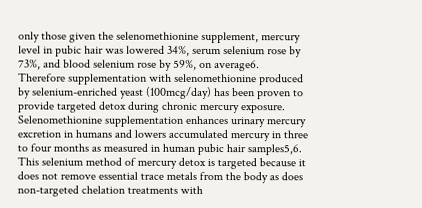only those given the selenomethionine supplement, mercury level in pubic hair was lowered 34%, serum selenium rose by 73%, and blood selenium rose by 59%, on average6.
Therefore supplementation with selenomethionine produced by selenium-enriched yeast (100mcg/day) has been proven to provide targeted detox during chronic mercury exposure. Selenomethionine supplementation enhances urinary mercury excretion in humans and lowers accumulated mercury in three to four months as measured in human pubic hair samples5,6. This selenium method of mercury detox is targeted because it does not remove essential trace metals from the body as does non-targeted chelation treatments with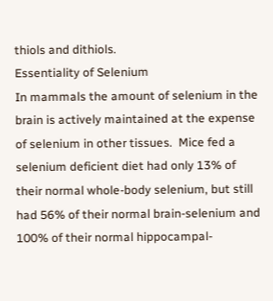thiols and dithiols.
Essentiality of Selenium
In mammals the amount of selenium in the brain is actively maintained at the expense of selenium in other tissues.  Mice fed a selenium deficient diet had only 13% of their normal whole-body selenium, but still had 56% of their normal brain-selenium and 100% of their normal hippocampal-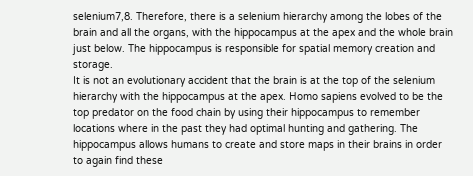selenium7,8. Therefore, there is a selenium hierarchy among the lobes of the brain and all the organs, with the hippocampus at the apex and the whole brain just below. The hippocampus is responsible for spatial memory creation and storage.
It is not an evolutionary accident that the brain is at the top of the selenium hierarchy with the hippocampus at the apex. Homo sapiens evolved to be the top predator on the food chain by using their hippocampus to remember locations where in the past they had optimal hunting and gathering. The hippocampus allows humans to create and store maps in their brains in order to again find these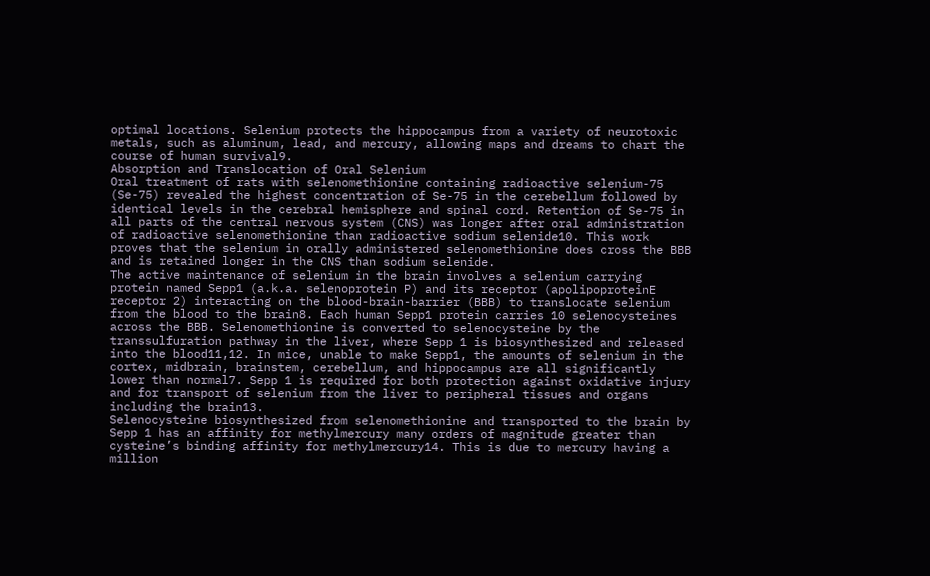optimal locations. Selenium protects the hippocampus from a variety of neurotoxic metals, such as aluminum, lead, and mercury, allowing maps and dreams to chart the course of human survival9.
Absorption and Translocation of Oral Selenium
Oral treatment of rats with selenomethionine containing radioactive selenium-75 (Se-75) revealed the highest concentration of Se-75 in the cerebellum followed by identical levels in the cerebral hemisphere and spinal cord. Retention of Se-75 in all parts of the central nervous system (CNS) was longer after oral administration of radioactive selenomethionine than radioactive sodium selenide10. This work proves that the selenium in orally administered selenomethionine does cross the BBB and is retained longer in the CNS than sodium selenide.
The active maintenance of selenium in the brain involves a selenium carrying protein named Sepp1 (a.k.a. selenoprotein P) and its receptor (apolipoproteinE receptor 2) interacting on the blood-brain-barrier (BBB) to translocate selenium from the blood to the brain8. Each human Sepp1 protein carries 10 selenocysteines across the BBB. Selenomethionine is converted to selenocysteine by the transsulfuration pathway in the liver, where Sepp 1 is biosynthesized and released into the blood11,12. In mice, unable to make Sepp1, the amounts of selenium in the cortex, midbrain, brainstem, cerebellum, and hippocampus are all significantly lower than normal7. Sepp 1 is required for both protection against oxidative injury and for transport of selenium from the liver to peripheral tissues and organs including the brain13.
Selenocysteine biosynthesized from selenomethionine and transported to the brain by Sepp 1 has an affinity for methylmercury many orders of magnitude greater than cysteine’s binding affinity for methylmercury14. This is due to mercury having a million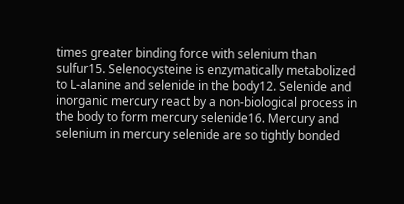times greater binding force with selenium than sulfur15. Selenocysteine is enzymatically metabolized to L-alanine and selenide in the body12. Selenide and inorganic mercury react by a non-biological process in the body to form mercury selenide16. Mercury and selenium in mercury selenide are so tightly bonded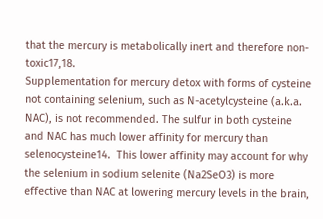that the mercury is metabolically inert and therefore non-toxic17,18.
Supplementation for mercury detox with forms of cysteine not containing selenium, such as N-acetylcysteine (a.k.a. NAC), is not recommended. The sulfur in both cysteine and NAC has much lower affinity for mercury than selenocysteine14.  This lower affinity may account for why the selenium in sodium selenite (Na2SeO3) is more effective than NAC at lowering mercury levels in the brain,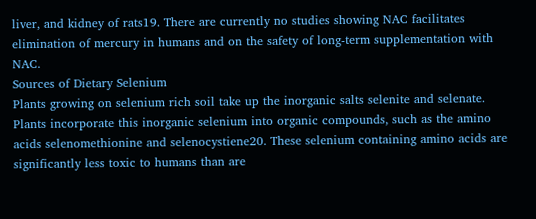liver, and kidney of rats19. There are currently no studies showing NAC facilitates elimination of mercury in humans and on the safety of long-term supplementation with NAC.
Sources of Dietary Selenium
Plants growing on selenium rich soil take up the inorganic salts selenite and selenate. Plants incorporate this inorganic selenium into organic compounds, such as the amino acids selenomethionine and selenocystiene20. These selenium containing amino acids are significantly less toxic to humans than are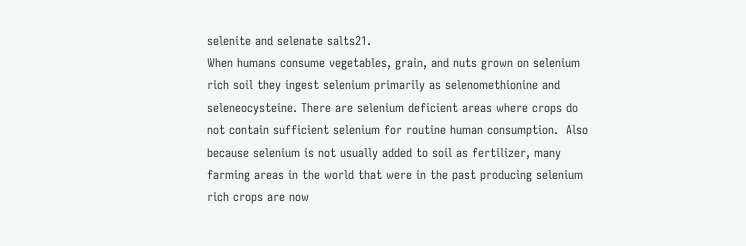selenite and selenate salts21.
When humans consume vegetables, grain, and nuts grown on selenium rich soil they ingest selenium primarily as selenomethionine and seleneocysteine. There are selenium deficient areas where crops do not contain sufficient selenium for routine human consumption.  Also because selenium is not usually added to soil as fertilizer, many farming areas in the world that were in the past producing selenium rich crops are now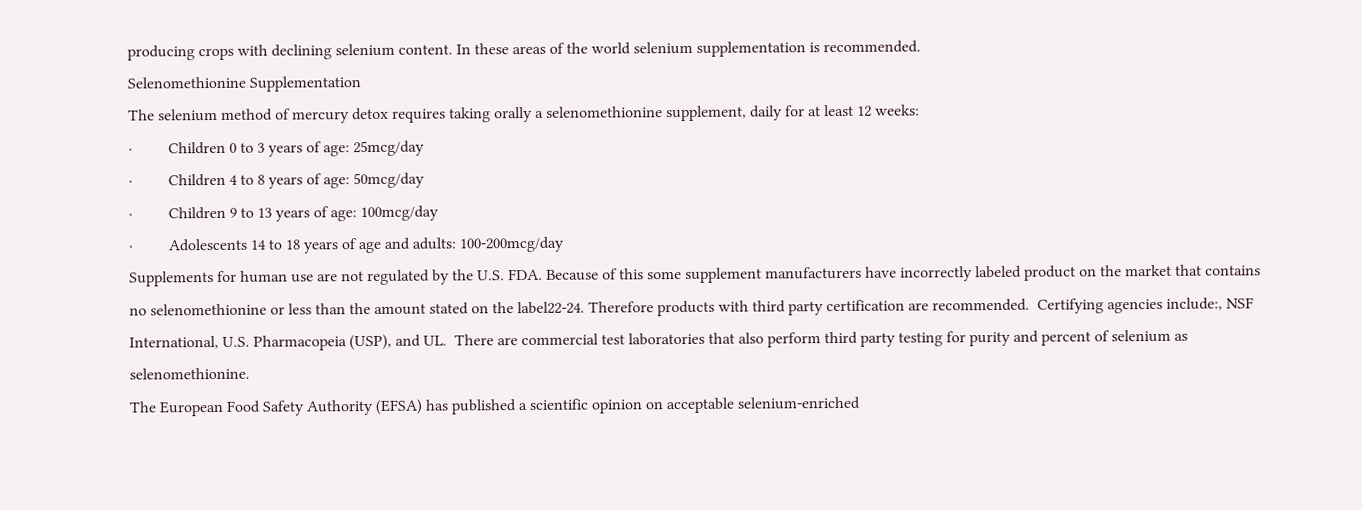producing crops with declining selenium content. In these areas of the world selenium supplementation is recommended.
Selenomethionine Supplementation
The selenium method of mercury detox requires taking orally a selenomethionine supplement, daily for at least 12 weeks:
·         Children 0 to 3 years of age: 25mcg/day
·         Children 4 to 8 years of age: 50mcg/day
·         Children 9 to 13 years of age: 100mcg/day
·         Adolescents 14 to 18 years of age and adults: 100-200mcg/day
Supplements for human use are not regulated by the U.S. FDA. Because of this some supplement manufacturers have incorrectly labeled product on the market that contains no selenomethionine or less than the amount stated on the label22-24. Therefore products with third party certification are recommended.  Certifying agencies include:, NSF International, U.S. Pharmacopeia (USP), and UL.  There are commercial test laboratories that also perform third party testing for purity and percent of selenium as selenomethionine.
The European Food Safety Authority (EFSA) has published a scientific opinion on acceptable selenium-enriched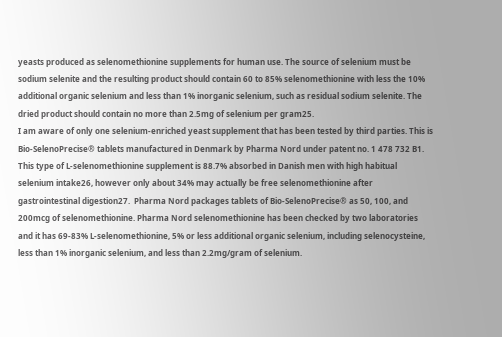yeasts produced as selenomethionine supplements for human use. The source of selenium must be sodium selenite and the resulting product should contain 60 to 85% selenomethionine with less the 10% additional organic selenium and less than 1% inorganic selenium, such as residual sodium selenite. The dried product should contain no more than 2.5mg of selenium per gram25.
I am aware of only one selenium-enriched yeast supplement that has been tested by third parties. This is Bio-SelenoPrecise® tablets manufactured in Denmark by Pharma Nord under patent no. 1 478 732 B1. This type of L-selenomethionine supplement is 88.7% absorbed in Danish men with high habitual selenium intake26, however only about 34% may actually be free selenomethionine after gastrointestinal digestion27.  Pharma Nord packages tablets of Bio-SelenoPrecise® as 50, 100, and 200mcg of selenomethionine. Pharma Nord selenomethionine has been checked by two laboratories and it has 69-83% L-selenomethionine, 5% or less additional organic selenium, including selenocysteine, less than 1% inorganic selenium, and less than 2.2mg/gram of selenium.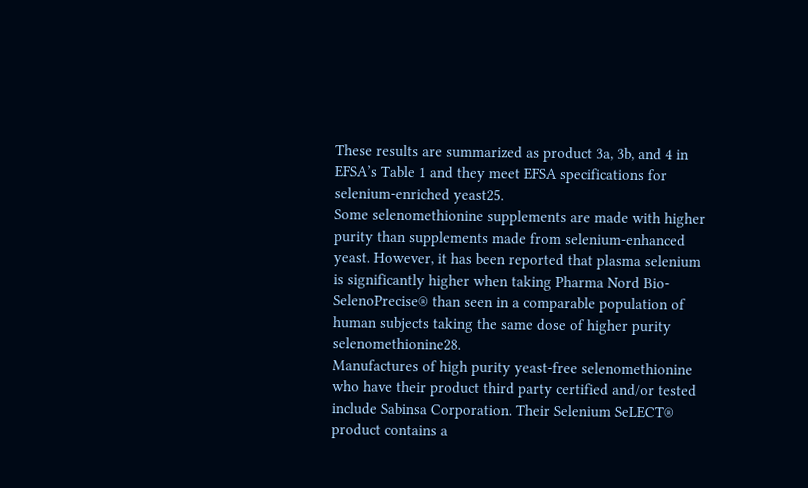These results are summarized as product 3a, 3b, and 4 in EFSA’s Table 1 and they meet EFSA specifications for selenium-enriched yeast25.
Some selenomethionine supplements are made with higher purity than supplements made from selenium-enhanced yeast. However, it has been reported that plasma selenium is significantly higher when taking Pharma Nord Bio-SelenoPrecise® than seen in a comparable population of human subjects taking the same dose of higher purity selenomethionine28.
Manufactures of high purity yeast-free selenomethionine who have their product third party certified and/or tested include Sabinsa Corporation. Their Selenium SeLECT® product contains a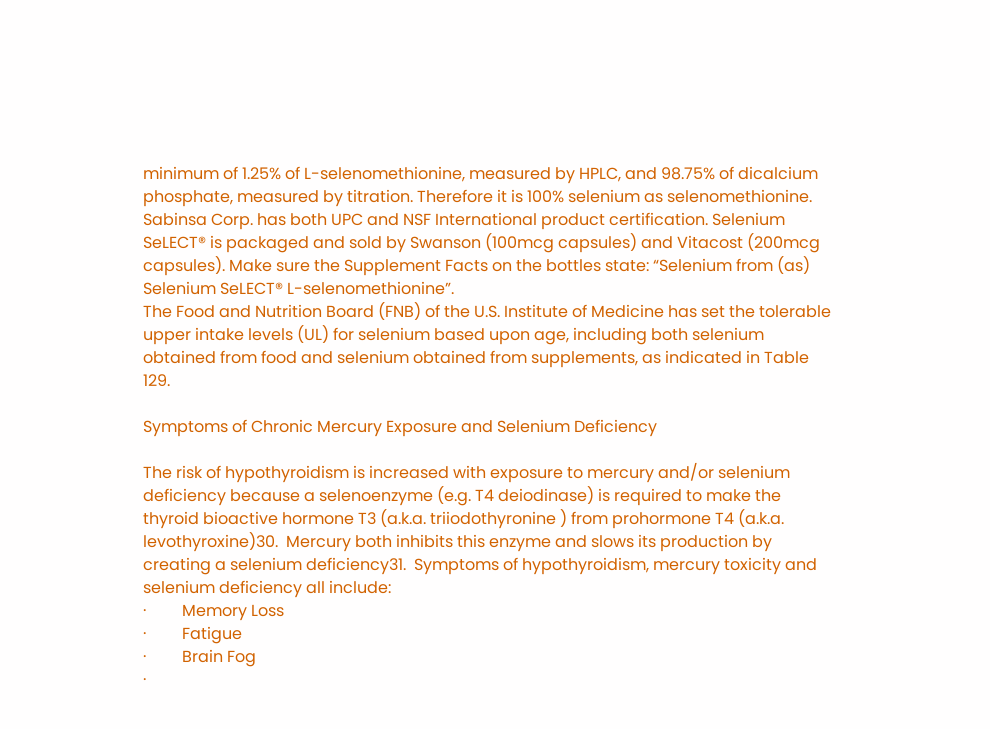minimum of 1.25% of L-selenomethionine, measured by HPLC, and 98.75% of dicalcium phosphate, measured by titration. Therefore it is 100% selenium as selenomethionine. Sabinsa Corp. has both UPC and NSF International product certification. Selenium SeLECT® is packaged and sold by Swanson (100mcg capsules) and Vitacost (200mcg capsules). Make sure the Supplement Facts on the bottles state: “Selenium from (as) Selenium SeLECT® L-selenomethionine”.
The Food and Nutrition Board (FNB) of the U.S. Institute of Medicine has set the tolerable upper intake levels (UL) for selenium based upon age, including both selenium obtained from food and selenium obtained from supplements, as indicated in Table 129.

Symptoms of Chronic Mercury Exposure and Selenium Deficiency

The risk of hypothyroidism is increased with exposure to mercury and/or selenium deficiency because a selenoenzyme (e.g. T4 deiodinase) is required to make the thyroid bioactive hormone T3 (a.k.a. triiodothyronine ) from prohormone T4 (a.k.a. levothyroxine)30.  Mercury both inhibits this enzyme and slows its production by creating a selenium deficiency31.  Symptoms of hypothyroidism, mercury toxicity and selenium deficiency all include:
·         Memory Loss
·         Fatigue
·         Brain Fog
·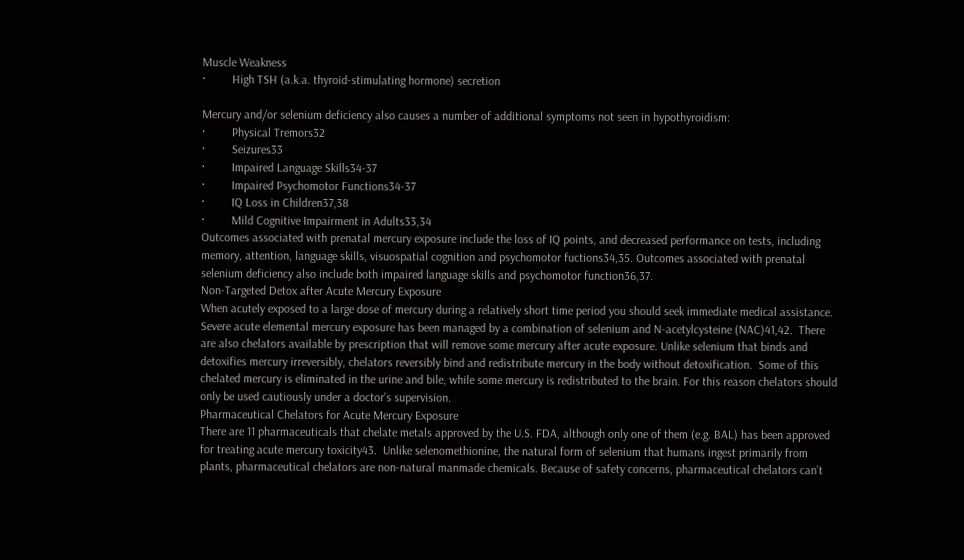Muscle Weakness
·         High TSH (a.k.a. thyroid-stimulating hormone) secretion

Mercury and/or selenium deficiency also causes a number of additional symptoms not seen in hypothyroidism:
·         Physical Tremors32
·         Seizures33
·         Impaired Language Skills34-37
·         Impaired Psychomotor Functions34-37
·         IQ Loss in Children37,38
·         Mild Cognitive Impairment in Adults33,34
Outcomes associated with prenatal mercury exposure include the loss of IQ points, and decreased performance on tests, including memory, attention, language skills, visuospatial cognition and psychomotor fuctions34,35. Outcomes associated with prenatal selenium deficiency also include both impaired language skills and psychomotor function36,37.
Non-Targeted Detox after Acute Mercury Exposure
When acutely exposed to a large dose of mercury during a relatively short time period you should seek immediate medical assistance.  Severe acute elemental mercury exposure has been managed by a combination of selenium and N-acetylcysteine (NAC)41,42.  There are also chelators available by prescription that will remove some mercury after acute exposure. Unlike selenium that binds and detoxifies mercury irreversibly, chelators reversibly bind and redistribute mercury in the body without detoxification.  Some of this chelated mercury is eliminated in the urine and bile, while some mercury is redistributed to the brain. For this reason chelators should only be used cautiously under a doctor’s supervision.
Pharmaceutical Chelators for Acute Mercury Exposure
There are 11 pharmaceuticals that chelate metals approved by the U.S. FDA, although only one of them (e.g. BAL) has been approved for treating acute mercury toxicity43.  Unlike selenomethionine, the natural form of selenium that humans ingest primarily from plants, pharmaceutical chelators are non-natural manmade chemicals. Because of safety concerns, pharmaceutical chelators can’t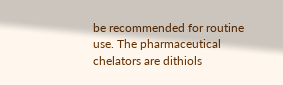be recommended for routine use. The pharmaceutical chelators are dithiols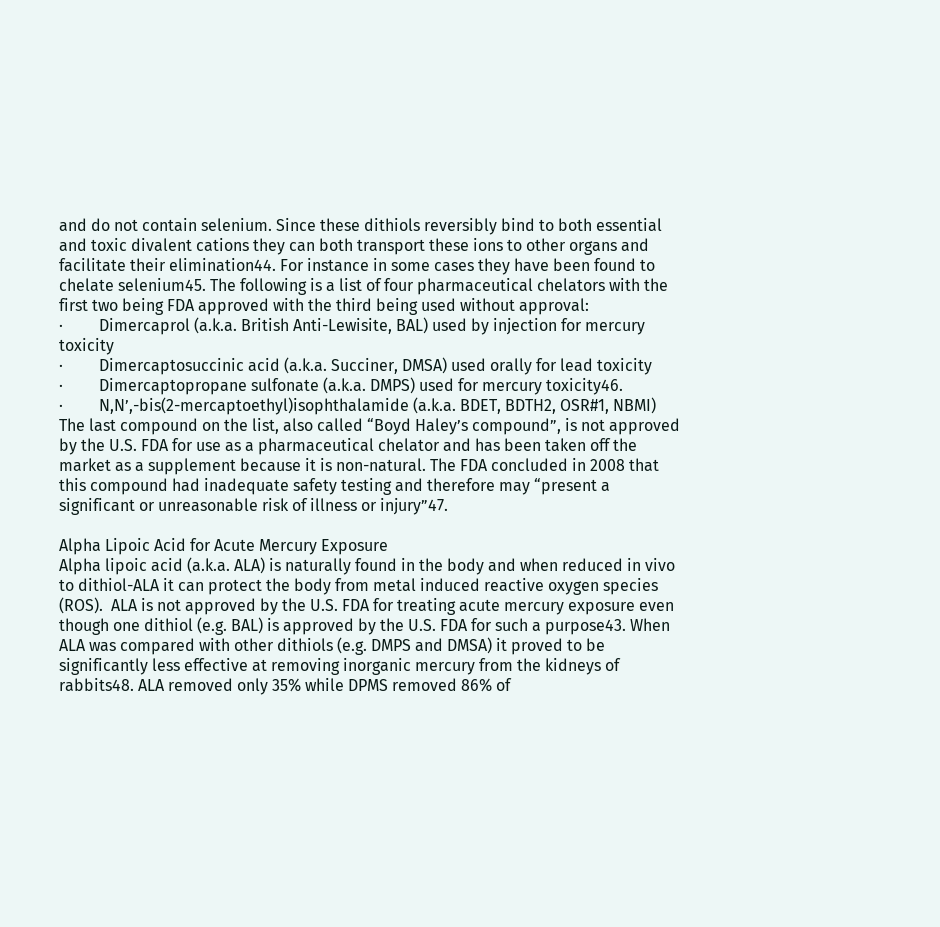and do not contain selenium. Since these dithiols reversibly bind to both essential and toxic divalent cations they can both transport these ions to other organs and facilitate their elimination44. For instance in some cases they have been found to chelate selenium45. The following is a list of four pharmaceutical chelators with the first two being FDA approved with the third being used without approval:
·         Dimercaprol (a.k.a. British Anti-Lewisite, BAL) used by injection for mercury toxicity
·         Dimercaptosuccinic acid (a.k.a. Succiner, DMSA) used orally for lead toxicity
·         Dimercaptopropane sulfonate (a.k.a. DMPS) used for mercury toxicity46.
·         N,N’,-bis(2-mercaptoethyl)isophthalamide (a.k.a. BDET, BDTH2, OSR#1, NBMI)
The last compound on the list, also called “Boyd Haley’s compound”, is not approved by the U.S. FDA for use as a pharmaceutical chelator and has been taken off the market as a supplement because it is non-natural. The FDA concluded in 2008 that this compound had inadequate safety testing and therefore may “present a significant or unreasonable risk of illness or injury”47.

Alpha Lipoic Acid for Acute Mercury Exposure
Alpha lipoic acid (a.k.a. ALA) is naturally found in the body and when reduced in vivo to dithiol-ALA it can protect the body from metal induced reactive oxygen species (ROS).  ALA is not approved by the U.S. FDA for treating acute mercury exposure even though one dithiol (e.g. BAL) is approved by the U.S. FDA for such a purpose43. When ALA was compared with other dithiols (e.g. DMPS and DMSA) it proved to be significantly less effective at removing inorganic mercury from the kidneys of rabbits48. ALA removed only 35% while DPMS removed 86% of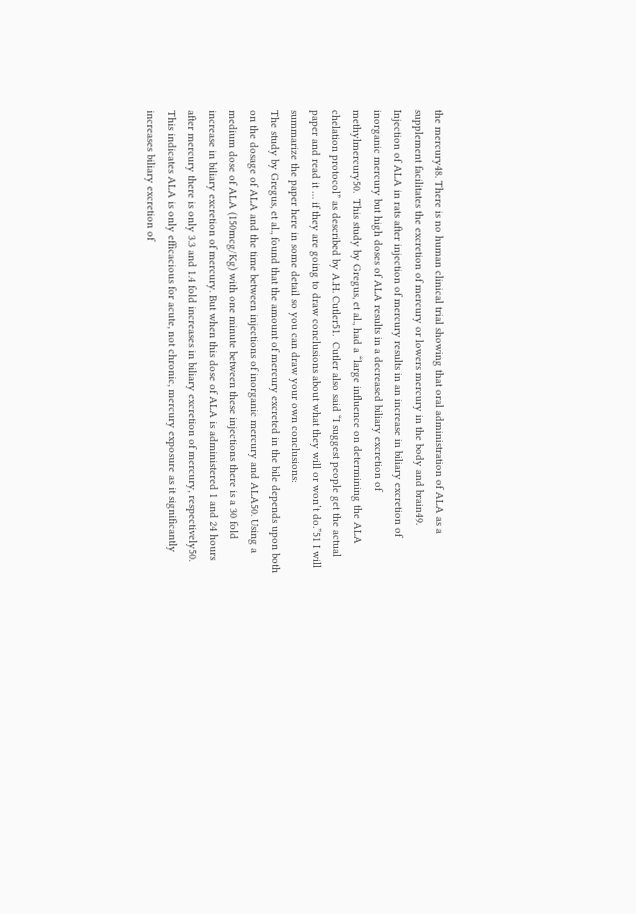the mercury48. There is no human clinical trial showing that oral administration of ALA as a supplement facilitates the excretion of mercury or lowers mercury in the body and brain49.
Injection of ALA in rats after injection of mercury results in an increase in biliary excretion of inorganic mercury but high doses of ALA results in a decreased biliary excretion of methylmercury50.  This study by Gregus, et al., had a “large influence on determining the ALA chelation protocol” as described by A.H. Cutler51.  Cutler also said “I suggest people get the actual paper and read it … if they are going to draw conclusions about what they will or won’t do.”51 I will summarize the paper here in some detail so you can draw your own conclusions:
The study by Gregus, et al., found that the amount of mercury excreted in the bile depends upon both on the dosage of ALA and the time between injections of inorganic mercury and ALA50. Using a medium dose of ALA (150mcg/Kg) with one minute between these injections there is a 30 fold increase in biliary excretion of mercury. But when this dose of ALA is administered 1 and 24 hours after mercury there is only 3.3 and 1.4 fold increases in biliary excretion of mercury, respectively50.  This indicates ALA is only efficacious for acute, not chronic, mercury exposure as it significantly increases biliary excretion of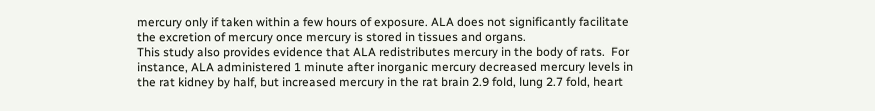mercury only if taken within a few hours of exposure. ALA does not significantly facilitate the excretion of mercury once mercury is stored in tissues and organs.
This study also provides evidence that ALA redistributes mercury in the body of rats.  For instance, ALA administered 1 minute after inorganic mercury decreased mercury levels in the rat kidney by half, but increased mercury in the rat brain 2.9 fold, lung 2.7 fold, heart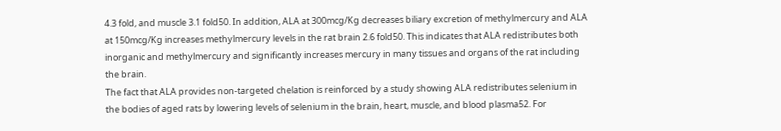4.3 fold, and muscle 3.1 fold50. In addition, ALA at 300mcg/Kg decreases biliary excretion of methylmercury and ALA at 150mcg/Kg increases methylmercury levels in the rat brain 2.6 fold50. This indicates that ALA redistributes both inorganic and methylmercury and significantly increases mercury in many tissues and organs of the rat including the brain.
The fact that ALA provides non-targeted chelation is reinforced by a study showing ALA redistributes selenium in the bodies of aged rats by lowering levels of selenium in the brain, heart, muscle, and blood plasma52. For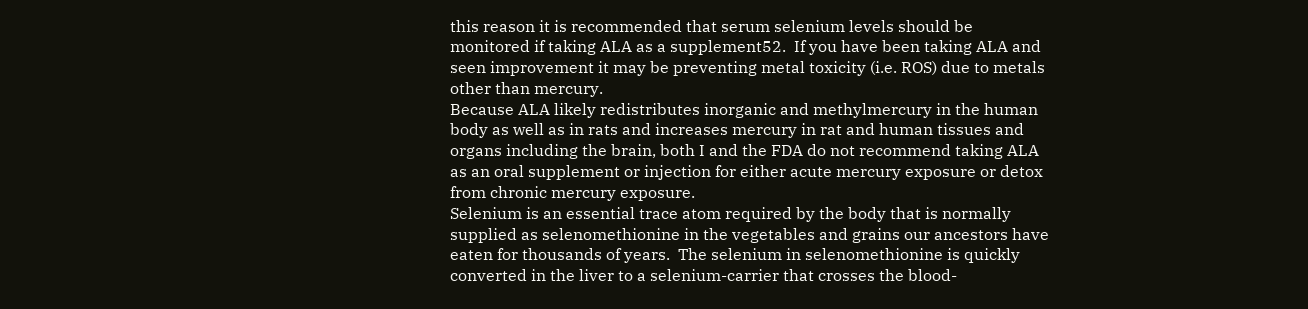this reason it is recommended that serum selenium levels should be monitored if taking ALA as a supplement52.  If you have been taking ALA and seen improvement it may be preventing metal toxicity (i.e. ROS) due to metals other than mercury.
Because ALA likely redistributes inorganic and methylmercury in the human body as well as in rats and increases mercury in rat and human tissues and organs including the brain, both I and the FDA do not recommend taking ALA as an oral supplement or injection for either acute mercury exposure or detox from chronic mercury exposure.
Selenium is an essential trace atom required by the body that is normally supplied as selenomethionine in the vegetables and grains our ancestors have eaten for thousands of years.  The selenium in selenomethionine is quickly converted in the liver to a selenium-carrier that crosses the blood-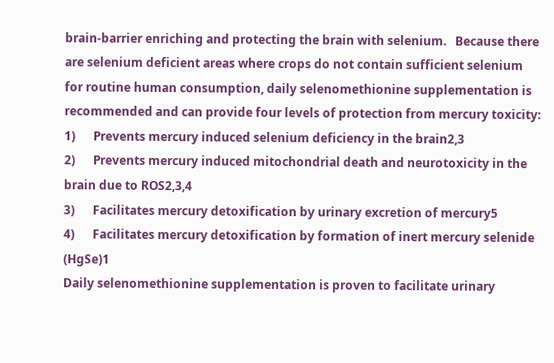brain-barrier enriching and protecting the brain with selenium.   Because there are selenium deficient areas where crops do not contain sufficient selenium for routine human consumption, daily selenomethionine supplementation is recommended and can provide four levels of protection from mercury toxicity:
1)      Prevents mercury induced selenium deficiency in the brain2,3
2)      Prevents mercury induced mitochondrial death and neurotoxicity in the brain due to ROS2,3,4
3)      Facilitates mercury detoxification by urinary excretion of mercury5
4)      Facilitates mercury detoxification by formation of inert mercury selenide (HgSe)1
Daily selenomethionine supplementation is proven to facilitate urinary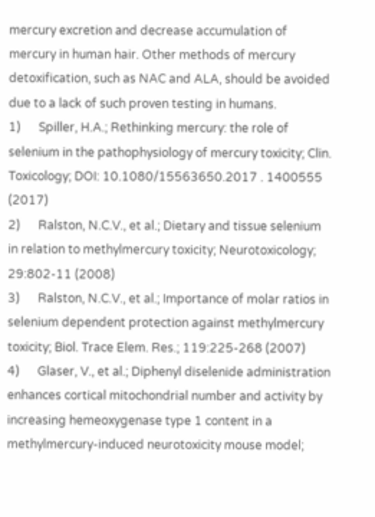mercury excretion and decrease accumulation of mercury in human hair. Other methods of mercury detoxification, such as NAC and ALA, should be avoided due to a lack of such proven testing in humans.
1)      Spiller, H.A.; Rethinking mercury: the role of selenium in the pathophysiology of mercury toxicity; Clin. Toxicology; DOI: 10.1080/15563650.2017 . 1400555 (2017)
2)      Ralston, N.C.V., et al.; Dietary and tissue selenium in relation to methylmercury toxicity; Neurotoxicology; 29:802-11 (2008)
3)      Ralston, N.C.V., et al.; Importance of molar ratios in selenium dependent protection against methylmercury toxicity; Biol. Trace Elem. Res.; 119:225-268 (2007)
4)      Glaser, V., et al.; Diphenyl diselenide administration enhances cortical mitochondrial number and activity by increasing hemeoxygenase type 1 content in a methylmercury-induced neurotoxicity mouse model;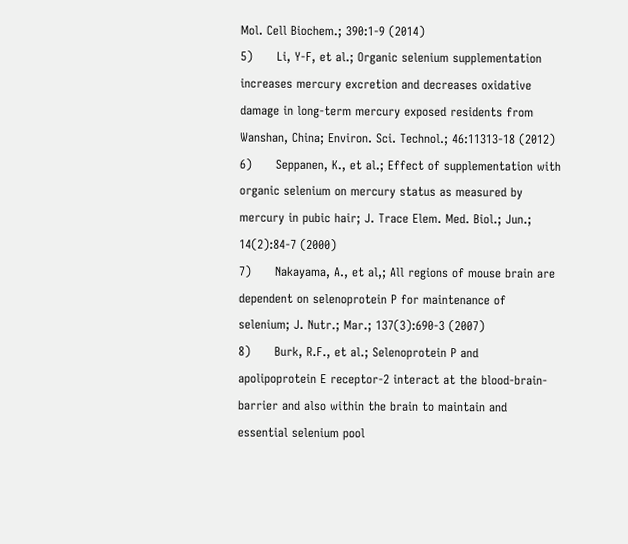Mol. Cell Biochem.; 390:1-9 (2014)
5)      Li, Y-F, et al.; Organic selenium supplementation increases mercury excretion and decreases oxidative damage in long-term mercury exposed residents from Wanshan, China; Environ. Sci. Technol.; 46:11313-18 (2012)
6)      Seppanen, K., et al.; Effect of supplementation with organic selenium on mercury status as measured by mercury in pubic hair; J. Trace Elem. Med. Biol.; Jun.; 14(2):84-7 (2000)
7)      Nakayama, A., et al,; All regions of mouse brain are dependent on selenoprotein P for maintenance of selenium; J. Nutr.; Mar.; 137(3):690-3 (2007)
8)      Burk, R.F., et al.; Selenoprotein P and apolipoprotein E receptor-2 interact at the blood-brain-barrier and also within the brain to maintain and essential selenium pool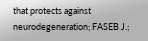that protects against neurodegeneration; FASEB J.;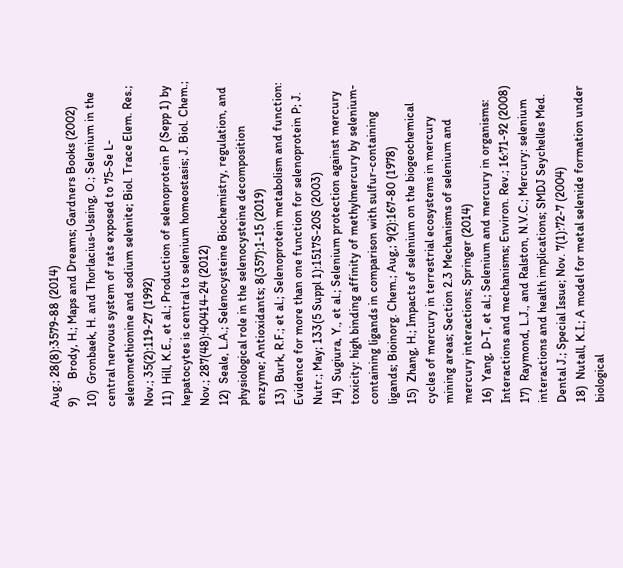Aug.; 28(8):3579-88 (2014)
9)      Brody, H.; Maps and Dreams; Gardners Books (2002)
10)  Gronbaek, H. and Thorlacius-Ussing, O.; Selenium in the central nervous system of rats exposed to 75-Se L-selenomethionine and sodium selenite; Biol. Trace Elem. Res.; Nov.; 35(2):119-27 (1992)
11)  Hill, K.E., et al.; Production of selenoprotein P (Sepp 1) by hepatocytes is central to selenium homeostasis; J. Biol. Chem.; Nov.; 287(48):40414-24 (2012)
12)  Seale, L.A.; Selenocysteine Biochemistry, regulation, and physiological role in the selenocysteine decomposition enzyme; Antioxidants; 8(357):1-15 (2019)
13)  Burk, R.F.; et al.; Selenoprotein metabolism and function: Evidence for more than one function for selenoprotein P; J. Nutr.; May; 133(5 Suppl 1):1517S-20S (2003)
14)  Sugiura, Y., et al.; Selenium protection against mercury toxicity: high binding affinity of methylmercury by selenium-containing ligands in comparison with sulfur-containing ligands; Bioinorg. Chem.; Aug,; 9(2):167-80 (1978)
15)  Zhang, H.; Impacts of selenium on the biogeochemical cycles of mercury in terrestrial ecosystems in mercury mining areas; Section 2.3 Mechanisms of selenium and mercury interactions; Springer (2014)
16)  Yang, D-T, et al.; Selenium and mercury in organisms: Interactions and mechanisms; Environ. Rev.; 16:71-92 (2008)
17)  Raymond, L.J., and Ralston, N.V.C.; Mercury: selenium interactions and health implications; SMDJ Seychelles Med. Dental J.; Special Issue; Nov. 7(1):72-7 (2004)
18)  Nutall, K.I.; A model for metal selenide formation under biological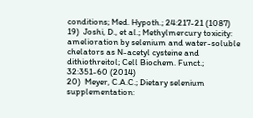conditions; Med. Hypoth.; 24:217-21 (1087)
19)  Joshi, D., et al.; Methylmercury toxicity: amelioration by selenium and water-soluble chelators as N-acetyl cysteine and dithiothreitol; Cell Biochem. Funct.; 32:351-60 (2014)
20)  Meyer, C.A.C.; Dietary selenium supplementation: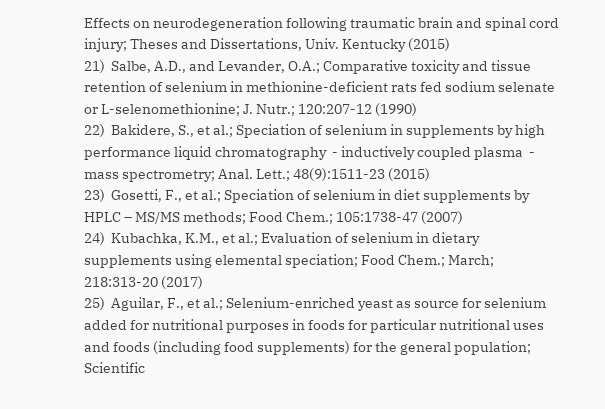Effects on neurodegeneration following traumatic brain and spinal cord injury; Theses and Dissertations, Univ. Kentucky (2015)
21)  Salbe, A.D., and Levander, O.A.; Comparative toxicity and tissue retention of selenium in methionine-deficient rats fed sodium selenate or L-selenomethionine; J. Nutr.; 120:207-12 (1990)
22)  Bakidere, S., et al.; Speciation of selenium in supplements by high performance liquid chromatography  - inductively coupled plasma  - mass spectrometry; Anal. Lett.; 48(9):1511-23 (2015)
23)  Gosetti, F., et al.; Speciation of selenium in diet supplements by HPLC – MS/MS methods; Food Chem.; 105:1738-47 (2007)
24)  Kubachka, K.M., et al.; Evaluation of selenium in dietary supplements using elemental speciation; Food Chem.; March; 218:313-20 (2017)
25)  Aguilar, F., et al.; Selenium-enriched yeast as source for selenium added for nutritional purposes in foods for particular nutritional uses and foods (including food supplements) for the general population; Scientific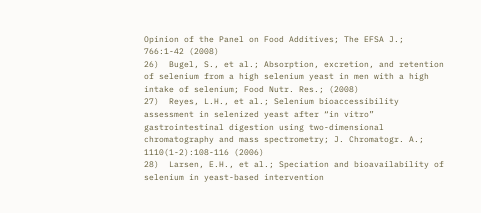Opinion of the Panel on Food Additives; The EFSA J.; 766:1-42 (2008)
26)  Bugel, S., et al.; Absorption, excretion, and retention of selenium from a high selenium yeast in men with a high intake of selenium; Food Nutr. Res.; (2008)
27)  Reyes, L.H., et al.; Selenium bioaccessibility assessment in selenized yeast after “in vitro” gastrointestinal digestion using two-dimensional chromatography and mass spectrometry; J. Chromatogr. A.; 1110(1-2):108-116 (2006)
28)  Larsen, E.H., et al.; Speciation and bioavailability of selenium in yeast-based intervention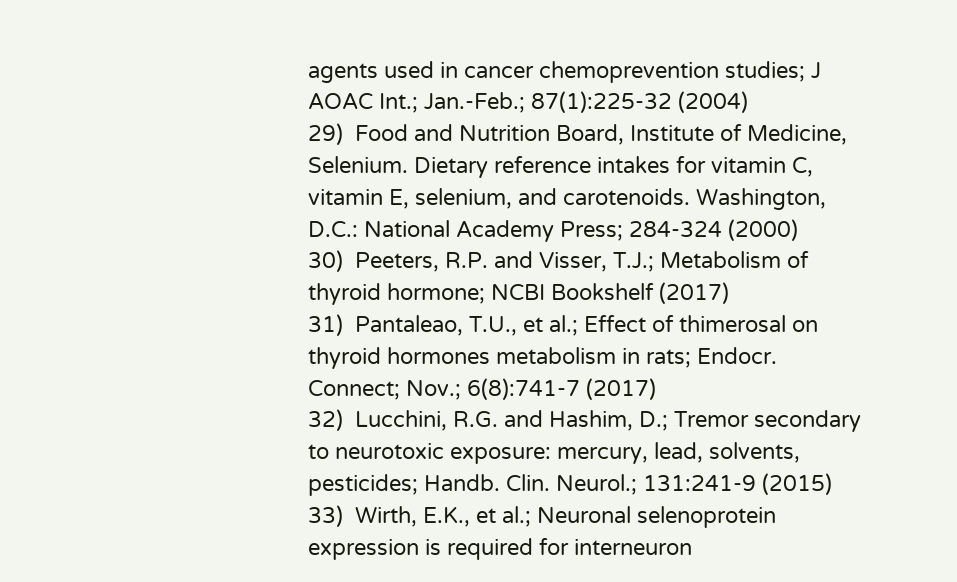agents used in cancer chemoprevention studies; J AOAC Int.; Jan.-Feb.; 87(1):225-32 (2004)
29)  Food and Nutrition Board, Institute of Medicine, Selenium. Dietary reference intakes for vitamin C, vitamin E, selenium, and carotenoids. Washington, D.C.: National Academy Press; 284-324 (2000)
30)  Peeters, R.P. and Visser, T.J.; Metabolism of thyroid hormone; NCBI Bookshelf (2017)
31)  Pantaleao, T.U., et al.; Effect of thimerosal on thyroid hormones metabolism in rats; Endocr. Connect; Nov.; 6(8):741-7 (2017)
32)  Lucchini, R.G. and Hashim, D.; Tremor secondary to neurotoxic exposure: mercury, lead, solvents, pesticides; Handb. Clin. Neurol.; 131:241-9 (2015)
33)  Wirth, E.K., et al.; Neuronal selenoprotein expression is required for interneuron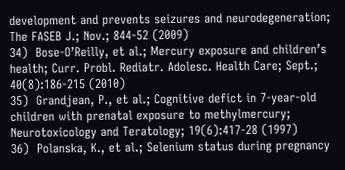development and prevents seizures and neurodegeneration; The FASEB J.; Nov.; 844-52 (2009)
34)  Bose-O’Reilly, et al.; Mercury exposure and children’s health; Curr. Probl. Rediatr. Adolesc. Health Care; Sept.; 40(8):186-215 (2010)
35)  Grandjean, P., et al.; Cognitive defict in 7-year-old children with prenatal exposure to methylmercury; Neurotoxicology and Teratology; 19(6):417-28 (1997)
36)  Polanska, K., et al.; Selenium status during pregnancy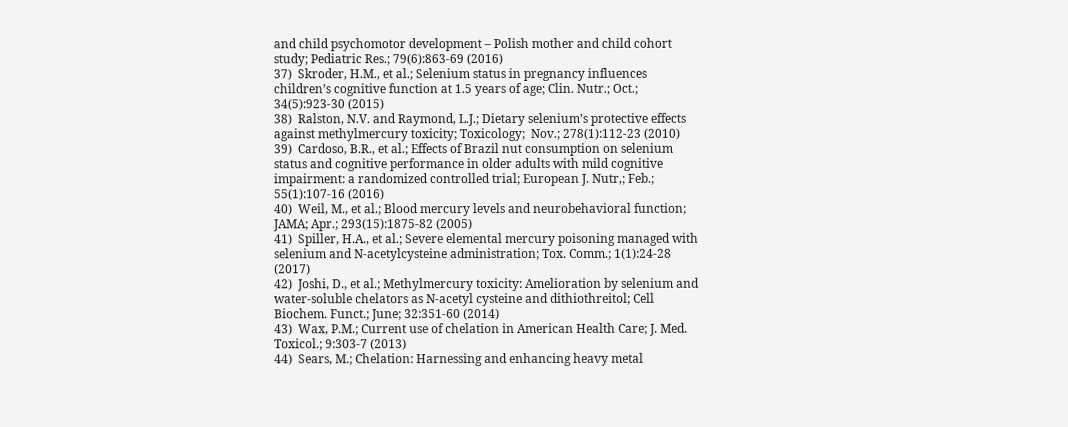and child psychomotor development – Polish mother and child cohort study; Pediatric Res.; 79(6):863-69 (2016)
37)  Skroder, H.M., et al.; Selenium status in pregnancy influences children’s cognitive function at 1.5 years of age; Clin. Nutr.; Oct.; 34(5):923-30 (2015)
38)  Ralston, N.V. and Raymond, L.J.; Dietary selenium’s protective effects against methylmercury toxicity; Toxicology;  Nov.; 278(1):112-23 (2010)
39)  Cardoso, B.R., et al.; Effects of Brazil nut consumption on selenium status and cognitive performance in older adults with mild cognitive impairment: a randomized controlled trial; European J. Nutr,; Feb.; 55(1):107-16 (2016)
40)  Weil, M., et al.; Blood mercury levels and neurobehavioral function; JAMA; Apr.; 293(15):1875-82 (2005)
41)  Spiller, H.A., et al.; Severe elemental mercury poisoning managed with selenium and N-acetylcysteine administration; Tox. Comm.; 1(1):24-28 (2017)
42)  Joshi, D., et al.; Methylmercury toxicity: Amelioration by selenium and water-soluble chelators as N-acetyl cysteine and dithiothreitol; Cell Biochem. Funct.; June; 32:351-60 (2014)
43)  Wax, P.M.; Current use of chelation in American Health Care; J. Med. Toxicol.; 9:303-7 (2013)
44)  Sears, M.; Chelation: Harnessing and enhancing heavy metal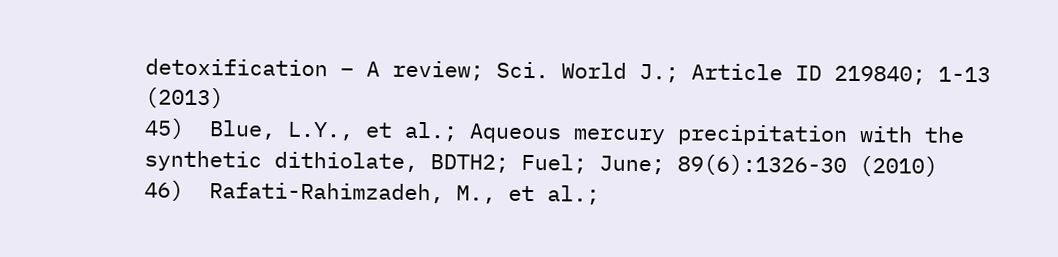detoxification – A review; Sci. World J.; Article ID 219840; 1-13 (2013)
45)  Blue, L.Y., et al.; Aqueous mercury precipitation with the synthetic dithiolate, BDTH2; Fuel; June; 89(6):1326-30 (2010)
46)  Rafati-Rahimzadeh, M., et al.;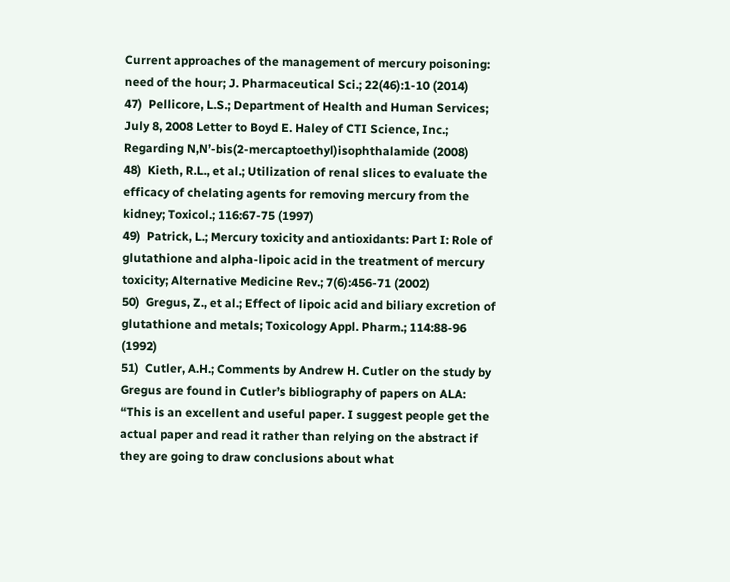Current approaches of the management of mercury poisoning: need of the hour; J. Pharmaceutical Sci.; 22(46):1-10 (2014)
47)  Pellicore, L.S.; Department of Health and Human Services; July 8, 2008 Letter to Boyd E. Haley of CTI Science, Inc.; Regarding N,N’-bis(2-mercaptoethyl)isophthalamide (2008)
48)  Kieth, R.L., et al.; Utilization of renal slices to evaluate the efficacy of chelating agents for removing mercury from the kidney; Toxicol.; 116:67-75 (1997)
49)  Patrick, L.; Mercury toxicity and antioxidants: Part I: Role of glutathione and alpha-lipoic acid in the treatment of mercury toxicity; Alternative Medicine Rev.; 7(6):456-71 (2002)
50)  Gregus, Z., et al.; Effect of lipoic acid and biliary excretion of glutathione and metals; Toxicology Appl. Pharm.; 114:88-96 (1992)
51)  Cutler, A.H.; Comments by Andrew H. Cutler on the study by Gregus are found in Cutler’s bibliography of papers on ALA: “This is an excellent and useful paper. I suggest people get the actual paper and read it rather than relying on the abstract if they are going to draw conclusions about what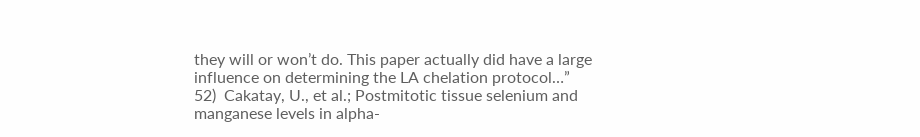they will or won’t do. This paper actually did have a large influence on determining the LA chelation protocol…”
52)  Cakatay, U., et al.; Postmitotic tissue selenium and manganese levels in alpha-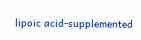lipoic acid-supplemented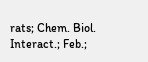rats; Chem. Biol. Interact.; Feb.;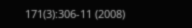171(3):306-11 (2008)